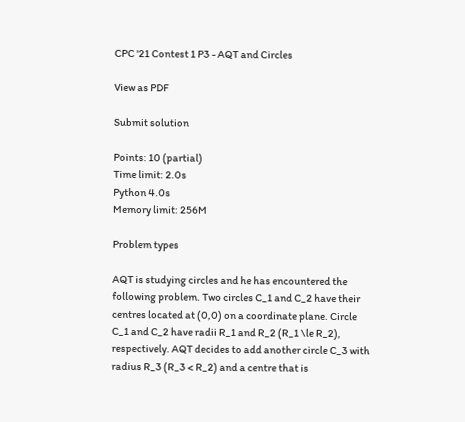CPC '21 Contest 1 P3 - AQT and Circles

View as PDF

Submit solution

Points: 10 (partial)
Time limit: 2.0s
Python 4.0s
Memory limit: 256M

Problem types

AQT is studying circles and he has encountered the following problem. Two circles C_1 and C_2 have their centres located at (0,0) on a coordinate plane. Circle C_1 and C_2 have radii R_1 and R_2 (R_1 \le R_2), respectively. AQT decides to add another circle C_3 with radius R_3 (R_3 < R_2) and a centre that is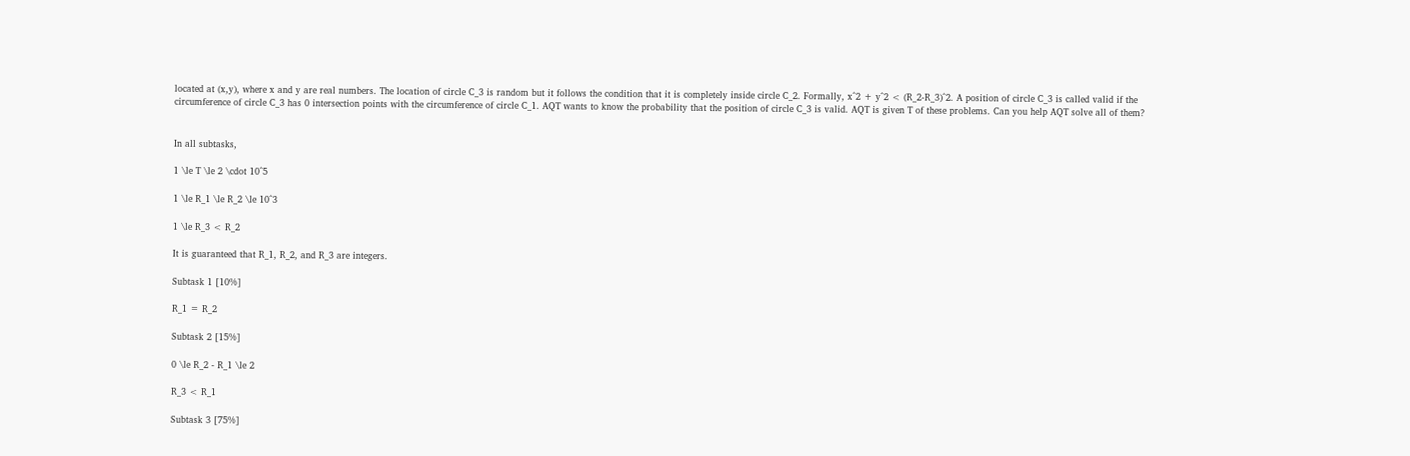located at (x,y), where x and y are real numbers. The location of circle C_3 is random but it follows the condition that it is completely inside circle C_2. Formally, x^2 + y^2 < (R_2-R_3)^2. A position of circle C_3 is called valid if the circumference of circle C_3 has 0 intersection points with the circumference of circle C_1. AQT wants to know the probability that the position of circle C_3 is valid. AQT is given T of these problems. Can you help AQT solve all of them?


In all subtasks,

1 \le T \le 2 \cdot 10^5

1 \le R_1 \le R_2 \le 10^3

1 \le R_3 < R_2

It is guaranteed that R_1, R_2, and R_3 are integers.

Subtask 1 [10%]

R_1 = R_2

Subtask 2 [15%]

0 \le R_2 - R_1 \le 2

R_3 < R_1

Subtask 3 [75%]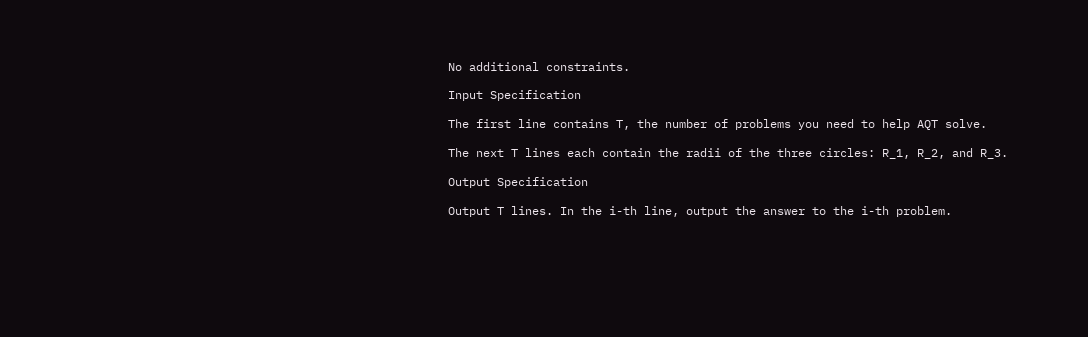No additional constraints.

Input Specification

The first line contains T, the number of problems you need to help AQT solve.

The next T lines each contain the radii of the three circles: R_1, R_2, and R_3.

Output Specification

Output T lines. In the i-th line, output the answer to the i-th problem.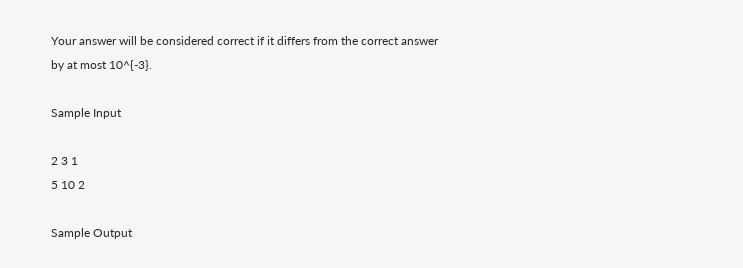Your answer will be considered correct if it differs from the correct answer by at most 10^{-3}.

Sample Input

2 3 1
5 10 2

Sample Output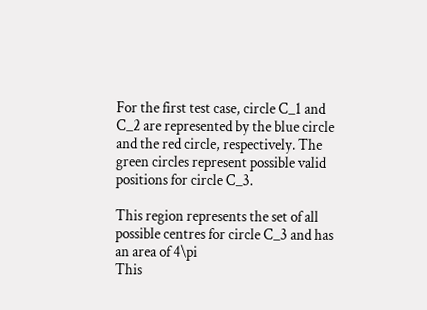For the first test case, circle C_1 and C_2 are represented by the blue circle and the red circle, respectively. The green circles represent possible valid positions for circle C_3.

This region represents the set of all possible centres for circle C_3 and has an area of 4\pi
This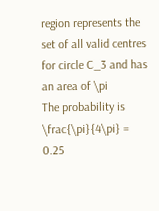region represents the set of all valid centres for circle C_3 and has an area of \pi
The probability is \frac{\pi}{4\pi} = 0.25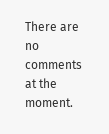There are no comments at the moment.